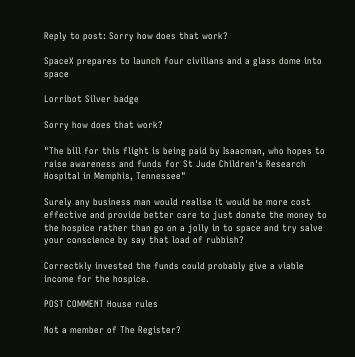Reply to post: Sorry how does that work?

SpaceX prepares to launch four civilians and a glass dome into space

Lorribot Silver badge

Sorry how does that work?

"The bill for this flight is being paid by Isaacman, who hopes to raise awareness and funds for St Jude Children's Research Hospital in Memphis, Tennessee"

Surely any business man would realise it would be more cost effective and provide better care to just donate the money to the hospice rather than go on a jolly in to space and try salve your conscience by say that load of rubbish?

Correctkly invested the funds could probably give a viable income for the hospice.

POST COMMENT House rules

Not a member of The Register?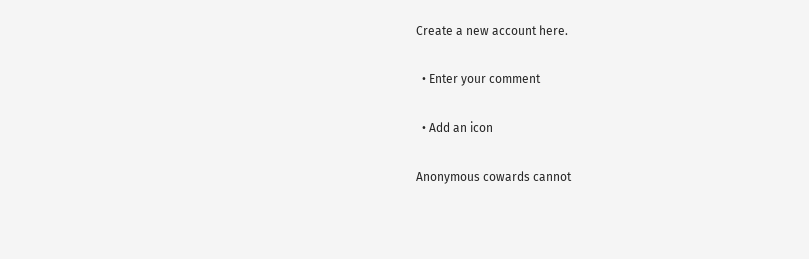Create a new account here.

  • Enter your comment

  • Add an icon

Anonymous cowards cannot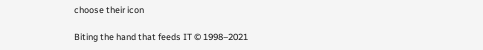choose their icon

Biting the hand that feeds IT © 1998–2021